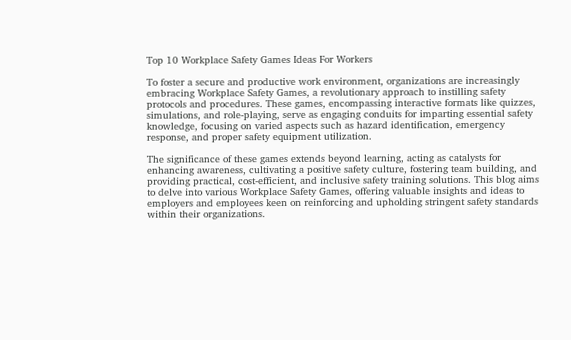Top 10 Workplace Safety Games Ideas For Workers

To foster a secure and productive work environment, organizations are increasingly embracing Workplace Safety Games, a revolutionary approach to instilling safety protocols and procedures. These games, encompassing interactive formats like quizzes, simulations, and role-playing, serve as engaging conduits for imparting essential safety knowledge, focusing on varied aspects such as hazard identification, emergency response, and proper safety equipment utilization.

The significance of these games extends beyond learning, acting as catalysts for enhancing awareness, cultivating a positive safety culture, fostering team building, and providing practical, cost-efficient, and inclusive safety training solutions. This blog aims to delve into various Workplace Safety Games, offering valuable insights and ideas to employers and employees keen on reinforcing and upholding stringent safety standards within their organizations.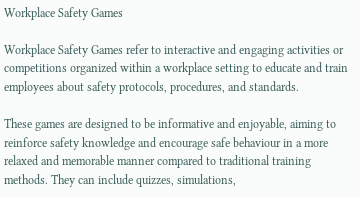Workplace Safety Games

Workplace Safety Games refer to interactive and engaging activities or competitions organized within a workplace setting to educate and train employees about safety protocols, procedures, and standards.

These games are designed to be informative and enjoyable, aiming to reinforce safety knowledge and encourage safe behaviour in a more relaxed and memorable manner compared to traditional training methods. They can include quizzes, simulations,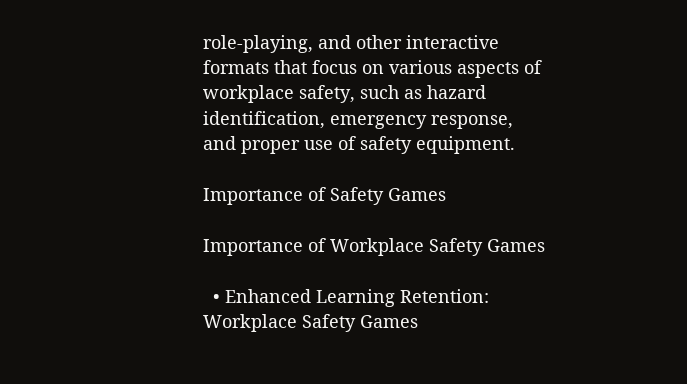role-playing, and other interactive formats that focus on various aspects of workplace safety, such as hazard identification, emergency response, and proper use of safety equipment.

Importance of Safety Games

Importance of Workplace Safety Games

  • Enhanced Learning Retention: Workplace Safety Games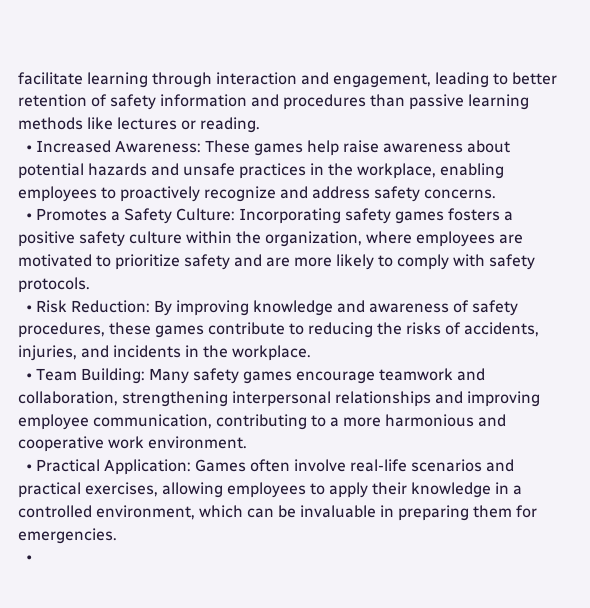facilitate learning through interaction and engagement, leading to better retention of safety information and procedures than passive learning methods like lectures or reading.
  • Increased Awareness: These games help raise awareness about potential hazards and unsafe practices in the workplace, enabling employees to proactively recognize and address safety concerns.
  • Promotes a Safety Culture: Incorporating safety games fosters a positive safety culture within the organization, where employees are motivated to prioritize safety and are more likely to comply with safety protocols.
  • Risk Reduction: By improving knowledge and awareness of safety procedures, these games contribute to reducing the risks of accidents, injuries, and incidents in the workplace.
  • Team Building: Many safety games encourage teamwork and collaboration, strengthening interpersonal relationships and improving employee communication, contributing to a more harmonious and cooperative work environment.
  • Practical Application: Games often involve real-life scenarios and practical exercises, allowing employees to apply their knowledge in a controlled environment, which can be invaluable in preparing them for emergencies.
  •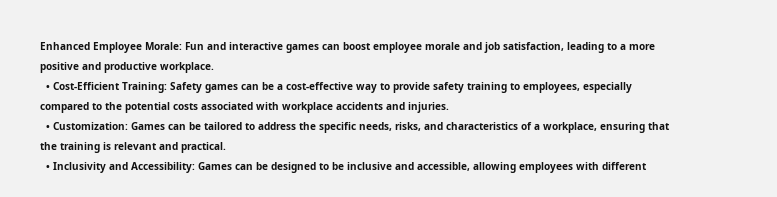Enhanced Employee Morale: Fun and interactive games can boost employee morale and job satisfaction, leading to a more positive and productive workplace.
  • Cost-Efficient Training: Safety games can be a cost-effective way to provide safety training to employees, especially compared to the potential costs associated with workplace accidents and injuries.
  • Customization: Games can be tailored to address the specific needs, risks, and characteristics of a workplace, ensuring that the training is relevant and practical.
  • Inclusivity and Accessibility: Games can be designed to be inclusive and accessible, allowing employees with different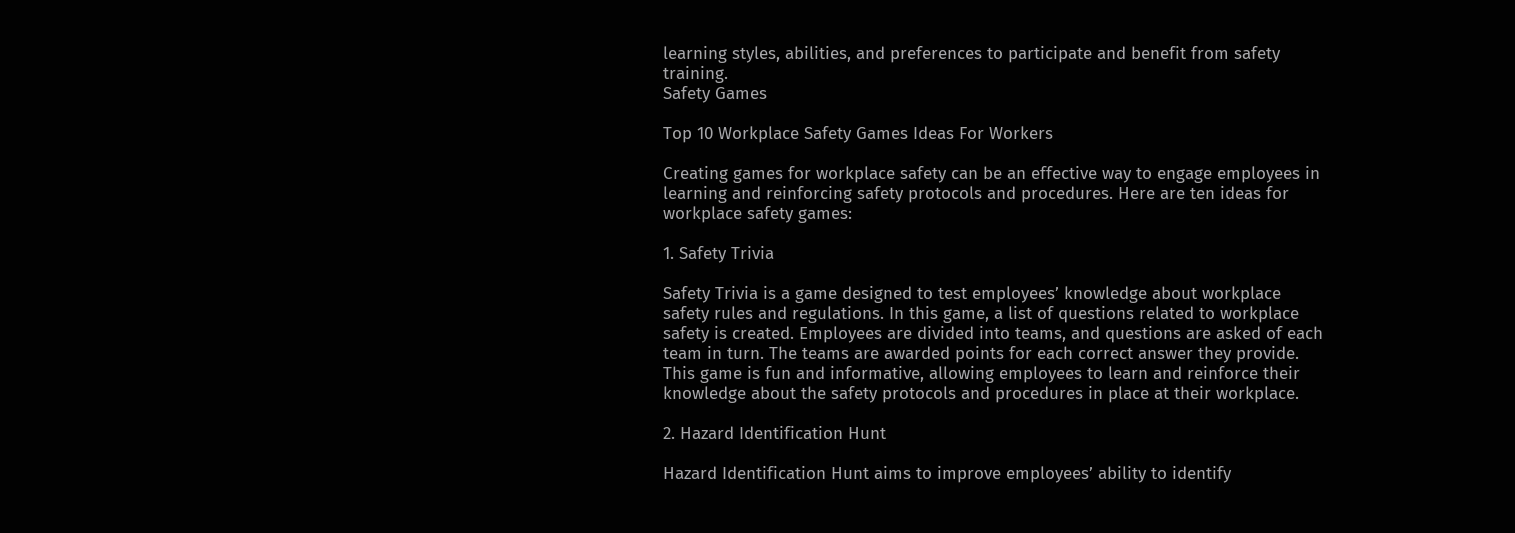learning styles, abilities, and preferences to participate and benefit from safety training.
Safety Games

Top 10 Workplace Safety Games Ideas For Workers

Creating games for workplace safety can be an effective way to engage employees in learning and reinforcing safety protocols and procedures. Here are ten ideas for workplace safety games:

1. Safety Trivia

Safety Trivia is a game designed to test employees’ knowledge about workplace safety rules and regulations. In this game, a list of questions related to workplace safety is created. Employees are divided into teams, and questions are asked of each team in turn. The teams are awarded points for each correct answer they provide. This game is fun and informative, allowing employees to learn and reinforce their knowledge about the safety protocols and procedures in place at their workplace.

2. Hazard Identification Hunt

Hazard Identification Hunt aims to improve employees’ ability to identify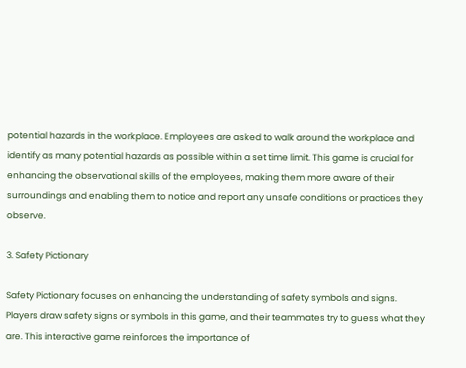potential hazards in the workplace. Employees are asked to walk around the workplace and identify as many potential hazards as possible within a set time limit. This game is crucial for enhancing the observational skills of the employees, making them more aware of their surroundings and enabling them to notice and report any unsafe conditions or practices they observe.

3. Safety Pictionary

Safety Pictionary focuses on enhancing the understanding of safety symbols and signs. Players draw safety signs or symbols in this game, and their teammates try to guess what they are. This interactive game reinforces the importance of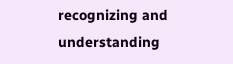recognizing and understanding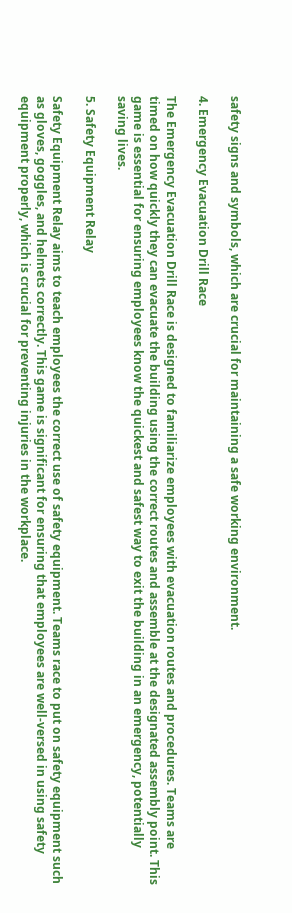safety signs and symbols, which are crucial for maintaining a safe working environment.

4. Emergency Evacuation Drill Race

The Emergency Evacuation Drill Race is designed to familiarize employees with evacuation routes and procedures. Teams are timed on how quickly they can evacuate the building using the correct routes and assemble at the designated assembly point. This game is essential for ensuring employees know the quickest and safest way to exit the building in an emergency, potentially saving lives.

5. Safety Equipment Relay

Safety Equipment Relay aims to teach employees the correct use of safety equipment. Teams race to put on safety equipment such as gloves, goggles, and helmets correctly. This game is significant for ensuring that employees are well-versed in using safety equipment properly, which is crucial for preventing injuries in the workplace.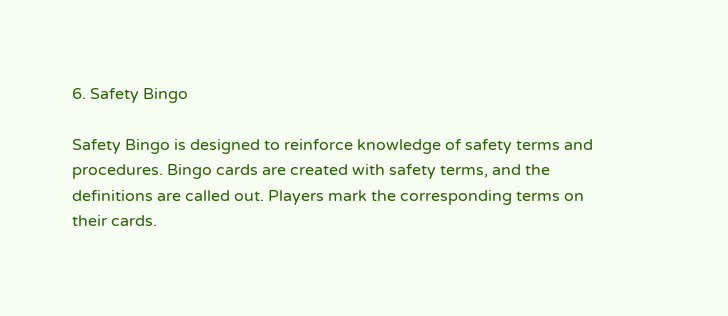6. Safety Bingo

Safety Bingo is designed to reinforce knowledge of safety terms and procedures. Bingo cards are created with safety terms, and the definitions are called out. Players mark the corresponding terms on their cards.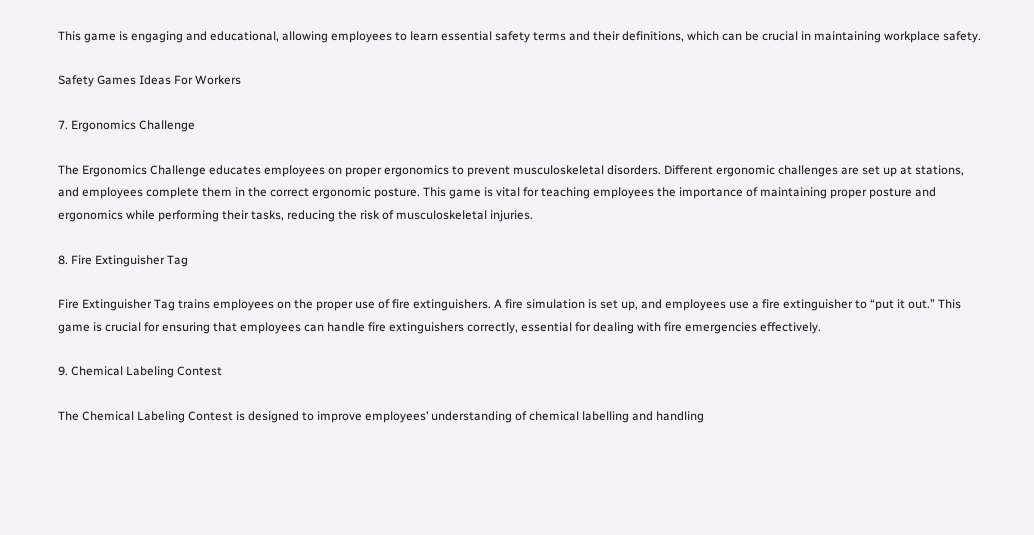This game is engaging and educational, allowing employees to learn essential safety terms and their definitions, which can be crucial in maintaining workplace safety.

Safety Games Ideas For Workers

7. Ergonomics Challenge

The Ergonomics Challenge educates employees on proper ergonomics to prevent musculoskeletal disorders. Different ergonomic challenges are set up at stations, and employees complete them in the correct ergonomic posture. This game is vital for teaching employees the importance of maintaining proper posture and ergonomics while performing their tasks, reducing the risk of musculoskeletal injuries.

8. Fire Extinguisher Tag

Fire Extinguisher Tag trains employees on the proper use of fire extinguishers. A fire simulation is set up, and employees use a fire extinguisher to “put it out.” This game is crucial for ensuring that employees can handle fire extinguishers correctly, essential for dealing with fire emergencies effectively.

9. Chemical Labeling Contest

The Chemical Labeling Contest is designed to improve employees’ understanding of chemical labelling and handling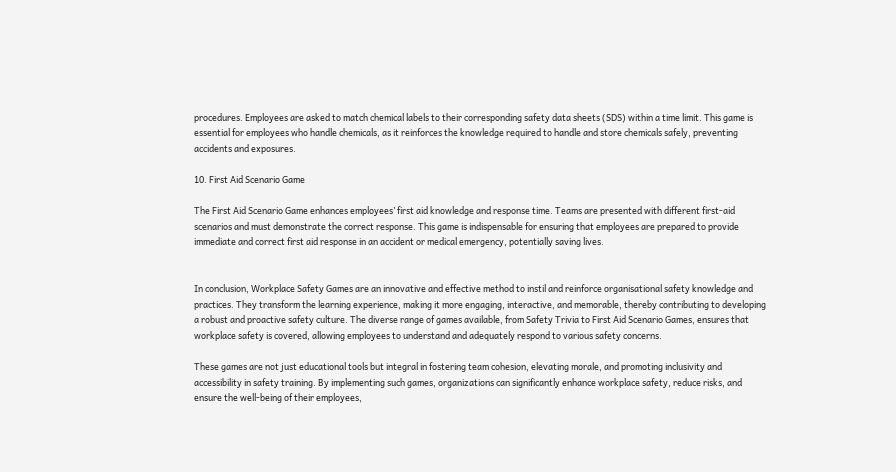procedures. Employees are asked to match chemical labels to their corresponding safety data sheets (SDS) within a time limit. This game is essential for employees who handle chemicals, as it reinforces the knowledge required to handle and store chemicals safely, preventing accidents and exposures.

10. First Aid Scenario Game

The First Aid Scenario Game enhances employees’ first aid knowledge and response time. Teams are presented with different first-aid scenarios and must demonstrate the correct response. This game is indispensable for ensuring that employees are prepared to provide immediate and correct first aid response in an accident or medical emergency, potentially saving lives.


In conclusion, Workplace Safety Games are an innovative and effective method to instil and reinforce organisational safety knowledge and practices. They transform the learning experience, making it more engaging, interactive, and memorable, thereby contributing to developing a robust and proactive safety culture. The diverse range of games available, from Safety Trivia to First Aid Scenario Games, ensures that workplace safety is covered, allowing employees to understand and adequately respond to various safety concerns.

These games are not just educational tools but integral in fostering team cohesion, elevating morale, and promoting inclusivity and accessibility in safety training. By implementing such games, organizations can significantly enhance workplace safety, reduce risks, and ensure the well-being of their employees,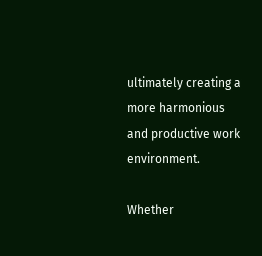ultimately creating a more harmonious and productive work environment.

Whether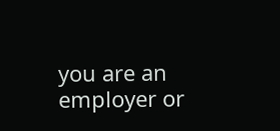you are an employer or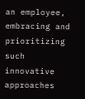an employee, embracing and prioritizing such innovative approaches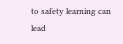to safety learning can lead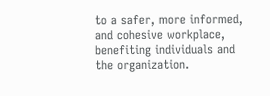to a safer, more informed, and cohesive workplace, benefiting individuals and the organization.